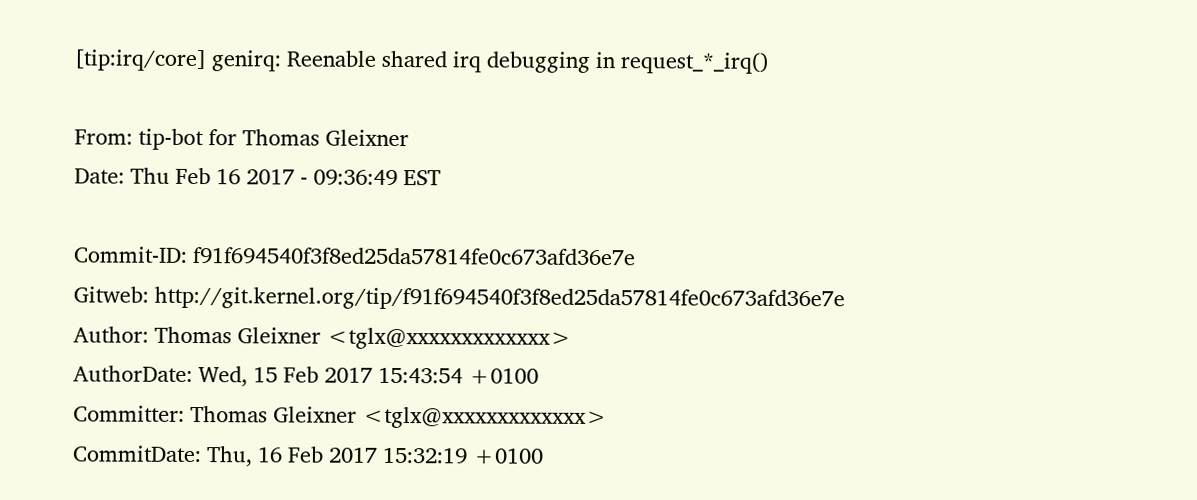[tip:irq/core] genirq: Reenable shared irq debugging in request_*_irq()

From: tip-bot for Thomas Gleixner
Date: Thu Feb 16 2017 - 09:36:49 EST

Commit-ID: f91f694540f3f8ed25da57814fe0c673afd36e7e
Gitweb: http://git.kernel.org/tip/f91f694540f3f8ed25da57814fe0c673afd36e7e
Author: Thomas Gleixner <tglx@xxxxxxxxxxxxx>
AuthorDate: Wed, 15 Feb 2017 15:43:54 +0100
Committer: Thomas Gleixner <tglx@xxxxxxxxxxxxx>
CommitDate: Thu, 16 Feb 2017 15:32:19 +0100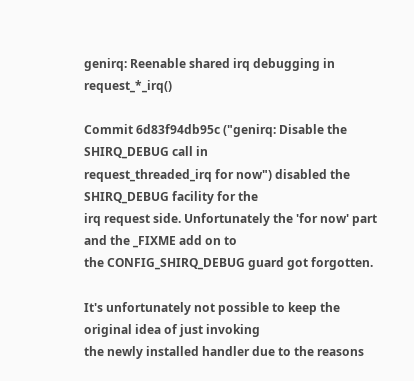genirq: Reenable shared irq debugging in request_*_irq()

Commit 6d83f94db95c ("genirq: Disable the SHIRQ_DEBUG call in
request_threaded_irq for now") disabled the SHIRQ_DEBUG facility for the
irq request side. Unfortunately the 'for now' part and the _FIXME add on to
the CONFIG_SHIRQ_DEBUG guard got forgotten.

It's unfortunately not possible to keep the original idea of just invoking
the newly installed handler due to the reasons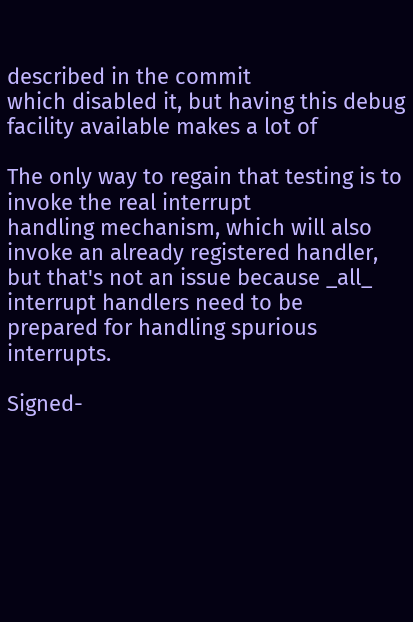described in the commit
which disabled it, but having this debug facility available makes a lot of

The only way to regain that testing is to invoke the real interrupt
handling mechanism, which will also invoke an already registered handler,
but that's not an issue because _all_ interrupt handlers need to be
prepared for handling spurious interrupts.

Signed-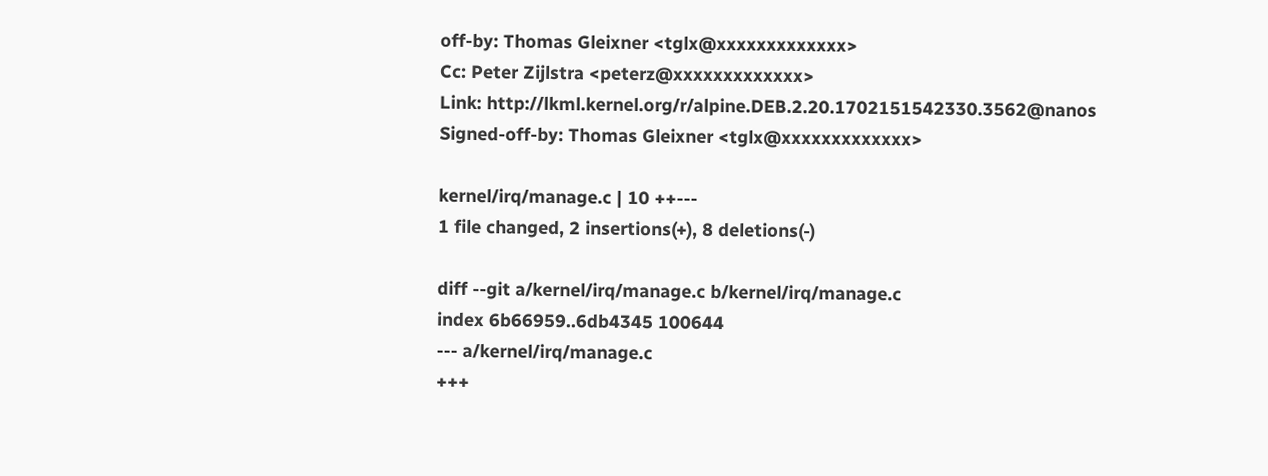off-by: Thomas Gleixner <tglx@xxxxxxxxxxxxx>
Cc: Peter Zijlstra <peterz@xxxxxxxxxxxxx>
Link: http://lkml.kernel.org/r/alpine.DEB.2.20.1702151542330.3562@nanos
Signed-off-by: Thomas Gleixner <tglx@xxxxxxxxxxxxx>

kernel/irq/manage.c | 10 ++---
1 file changed, 2 insertions(+), 8 deletions(-)

diff --git a/kernel/irq/manage.c b/kernel/irq/manage.c
index 6b66959..6db4345 100644
--- a/kernel/irq/manage.c
+++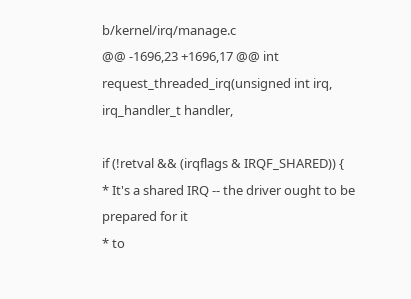b/kernel/irq/manage.c
@@ -1696,23 +1696,17 @@ int request_threaded_irq(unsigned int irq, irq_handler_t handler,

if (!retval && (irqflags & IRQF_SHARED)) {
* It's a shared IRQ -- the driver ought to be prepared for it
* to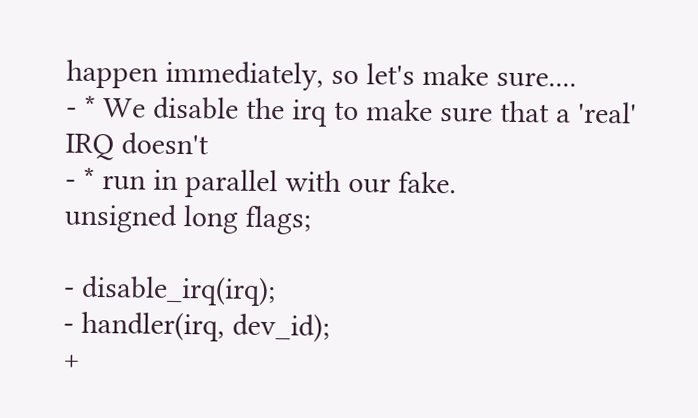happen immediately, so let's make sure....
- * We disable the irq to make sure that a 'real' IRQ doesn't
- * run in parallel with our fake.
unsigned long flags;

- disable_irq(irq);
- handler(irq, dev_id);
+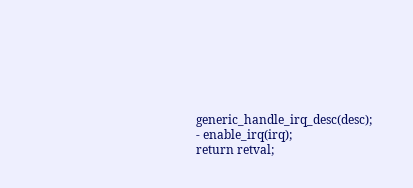generic_handle_irq_desc(desc);
- enable_irq(irq);
return retval;